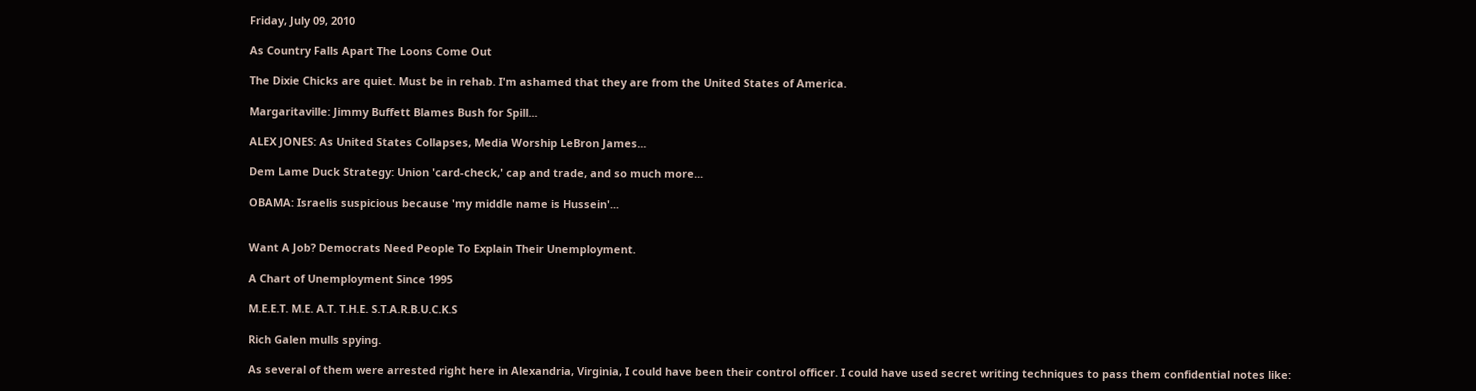Friday, July 09, 2010

As Country Falls Apart The Loons Come Out

The Dixie Chicks are quiet. Must be in rehab. I'm ashamed that they are from the United States of America.

Margaritaville: Jimmy Buffett Blames Bush for Spill...

ALEX JONES: As United States Collapses, Media Worship LeBron James...

Dem Lame Duck Strategy: Union 'card-check,' cap and trade, and so much more...

OBAMA: Israelis suspicious because 'my middle name is Hussein'...


Want A Job? Democrats Need People To Explain Their Unemployment.

A Chart of Unemployment Since 1995

M.E.E.T. M.E. A.T. T.H.E. S.T.A.R.B.U.C.K.S

Rich Galen mulls spying.

As several of them were arrested right here in Alexandria, Virginia, I could have been their control officer. I could have used secret writing techniques to pass them confidential notes like: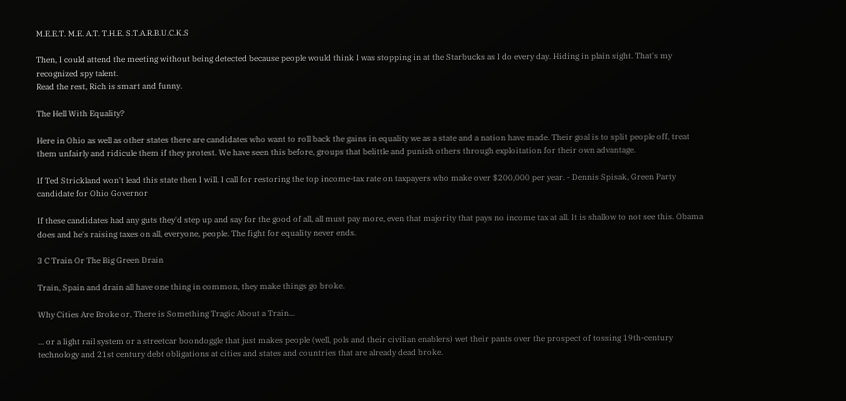M.E.E.T. M.E. A.T. T.H.E. S.T.A.R.B.U.C.K.S

Then, I could attend the meeting without being detected because people would think I was stopping in at the Starbucks as I do every day. Hiding in plain sight. That's my recognized spy talent.
Read the rest, Rich is smart and funny.

The Hell With Equality?

Here in Ohio as well as other states there are candidates who want to roll back the gains in equality we as a state and a nation have made. Their goal is to split people off, treat them unfairly and ridicule them if they protest. We have seen this before, groups that belittle and punish others through exploitation for their own advantage.

If Ted Strickland won't lead this state then I will. I call for restoring the top income-tax rate on taxpayers who make over $200,000 per year. - Dennis Spisak, Green Party candidate for Ohio Governor

If these candidates had any guts they'd step up and say for the good of all, all must pay more, even that majority that pays no income tax at all. It is shallow to not see this. Obama does and he's raising taxes on all, everyone, people. The fight for equality never ends.

3 C Train Or The Big Green Drain

Train, Spain and drain all have one thing in common, they make things go broke.

Why Cities Are Broke or, There is Something Tragic About a Train...

... or a light rail system or a streetcar boondoggle that just makes people (well, pols and their civilian enablers) wet their pants over the prospect of tossing 19th-century technology and 21st century debt obligations at cities and states and countries that are already dead broke.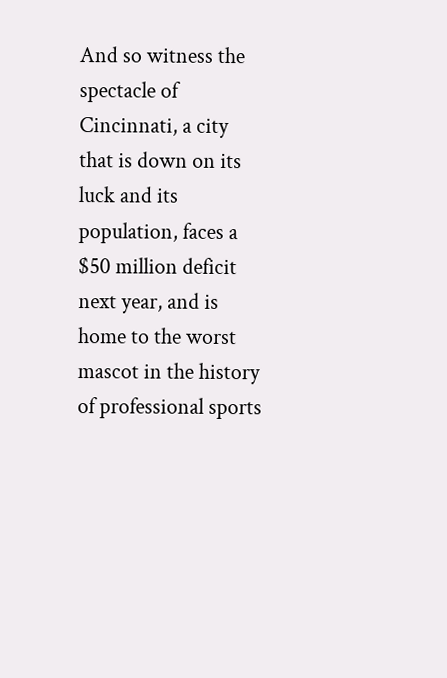And so witness the spectacle of Cincinnati, a city that is down on its luck and its population, faces a $50 million deficit next year, and is home to the worst mascot in the history of professional sports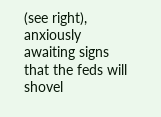(see right), anxiously awaiting signs that the feds will shovel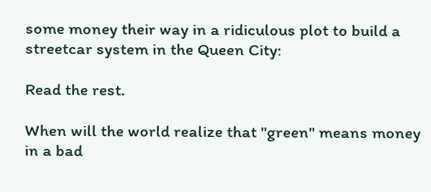some money their way in a ridiculous plot to build a streetcar system in the Queen City:

Read the rest.

When will the world realize that "green" means money in a bad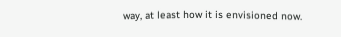way, at least how it is envisioned now.